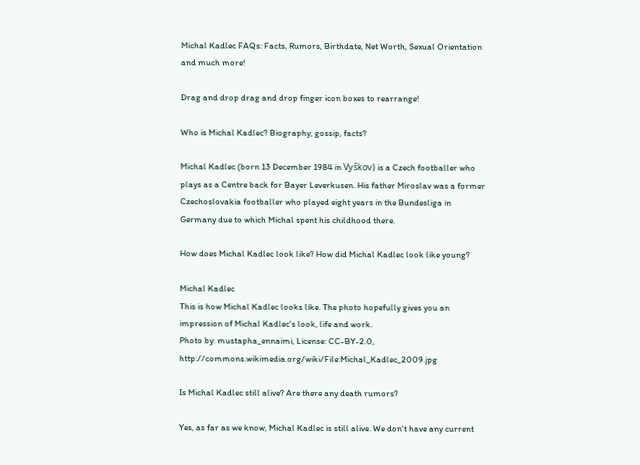Michal Kadlec FAQs: Facts, Rumors, Birthdate, Net Worth, Sexual Orientation and much more!

Drag and drop drag and drop finger icon boxes to rearrange!

Who is Michal Kadlec? Biography, gossip, facts?

Michal Kadlec (born 13 December 1984 in Vyškov) is a Czech footballer who plays as a Centre back for Bayer Leverkusen. His father Miroslav was a former Czechoslovakia footballer who played eight years in the Bundesliga in Germany due to which Michal spent his childhood there.

How does Michal Kadlec look like? How did Michal Kadlec look like young?

Michal Kadlec
This is how Michal Kadlec looks like. The photo hopefully gives you an impression of Michal Kadlec's look, life and work.
Photo by: mustapha_ennaimi, License: CC-BY-2.0, http://commons.wikimedia.org/wiki/File:Michal_Kadlec_2009.jpg

Is Michal Kadlec still alive? Are there any death rumors?

Yes, as far as we know, Michal Kadlec is still alive. We don't have any current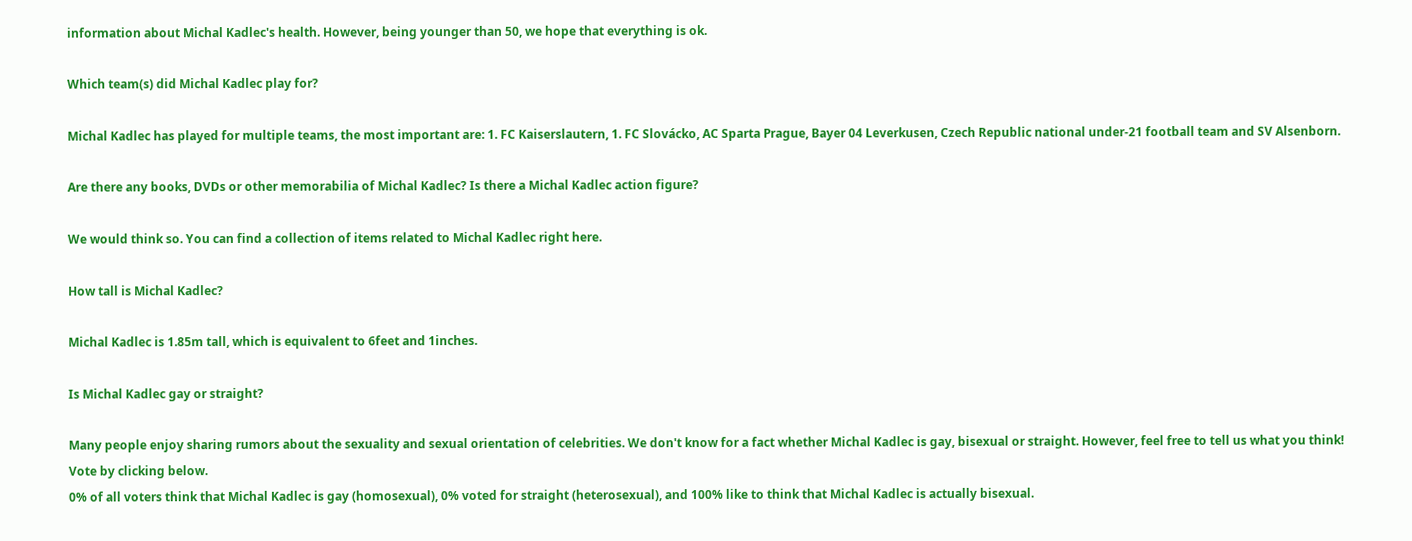information about Michal Kadlec's health. However, being younger than 50, we hope that everything is ok.

Which team(s) did Michal Kadlec play for?

Michal Kadlec has played for multiple teams, the most important are: 1. FC Kaiserslautern, 1. FC Slovácko, AC Sparta Prague, Bayer 04 Leverkusen, Czech Republic national under-21 football team and SV Alsenborn.

Are there any books, DVDs or other memorabilia of Michal Kadlec? Is there a Michal Kadlec action figure?

We would think so. You can find a collection of items related to Michal Kadlec right here.

How tall is Michal Kadlec?

Michal Kadlec is 1.85m tall, which is equivalent to 6feet and 1inches.

Is Michal Kadlec gay or straight?

Many people enjoy sharing rumors about the sexuality and sexual orientation of celebrities. We don't know for a fact whether Michal Kadlec is gay, bisexual or straight. However, feel free to tell us what you think! Vote by clicking below.
0% of all voters think that Michal Kadlec is gay (homosexual), 0% voted for straight (heterosexual), and 100% like to think that Michal Kadlec is actually bisexual.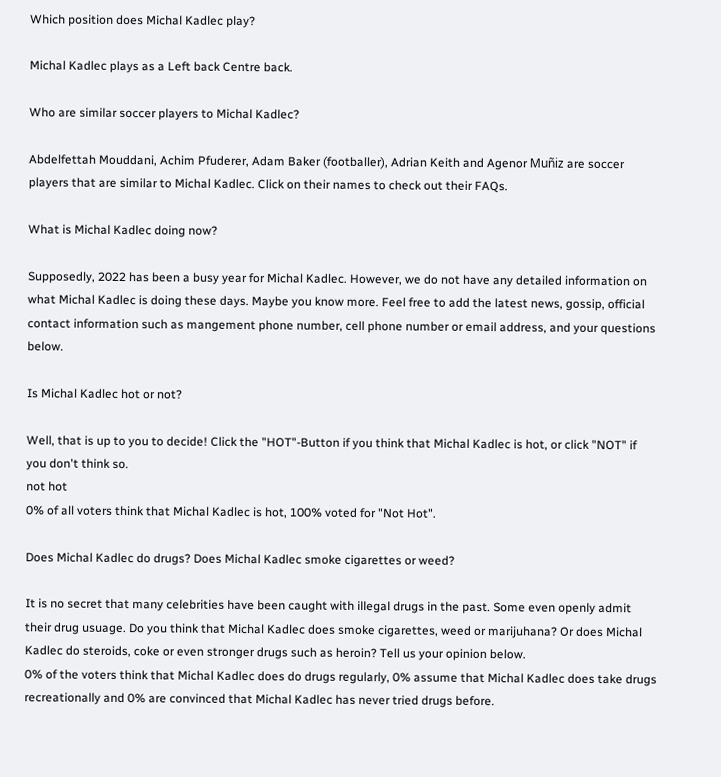Which position does Michal Kadlec play?

Michal Kadlec plays as a Left back Centre back.

Who are similar soccer players to Michal Kadlec?

Abdelfettah Mouddani, Achim Pfuderer, Adam Baker (footballer), Adrian Keith and Agenor Muñiz are soccer players that are similar to Michal Kadlec. Click on their names to check out their FAQs.

What is Michal Kadlec doing now?

Supposedly, 2022 has been a busy year for Michal Kadlec. However, we do not have any detailed information on what Michal Kadlec is doing these days. Maybe you know more. Feel free to add the latest news, gossip, official contact information such as mangement phone number, cell phone number or email address, and your questions below.

Is Michal Kadlec hot or not?

Well, that is up to you to decide! Click the "HOT"-Button if you think that Michal Kadlec is hot, or click "NOT" if you don't think so.
not hot
0% of all voters think that Michal Kadlec is hot, 100% voted for "Not Hot".

Does Michal Kadlec do drugs? Does Michal Kadlec smoke cigarettes or weed?

It is no secret that many celebrities have been caught with illegal drugs in the past. Some even openly admit their drug usuage. Do you think that Michal Kadlec does smoke cigarettes, weed or marijuhana? Or does Michal Kadlec do steroids, coke or even stronger drugs such as heroin? Tell us your opinion below.
0% of the voters think that Michal Kadlec does do drugs regularly, 0% assume that Michal Kadlec does take drugs recreationally and 0% are convinced that Michal Kadlec has never tried drugs before.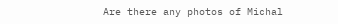Are there any photos of Michal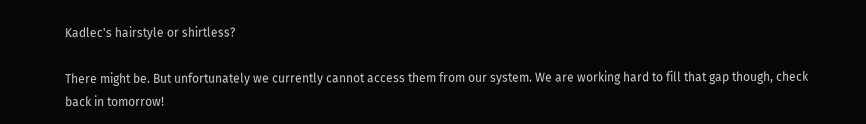Kadlec's hairstyle or shirtless?

There might be. But unfortunately we currently cannot access them from our system. We are working hard to fill that gap though, check back in tomorrow!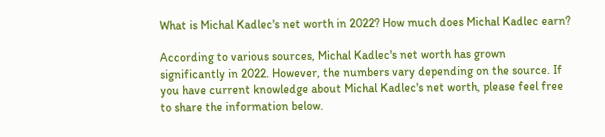What is Michal Kadlec's net worth in 2022? How much does Michal Kadlec earn?

According to various sources, Michal Kadlec's net worth has grown significantly in 2022. However, the numbers vary depending on the source. If you have current knowledge about Michal Kadlec's net worth, please feel free to share the information below.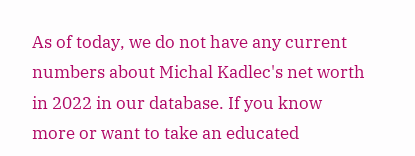As of today, we do not have any current numbers about Michal Kadlec's net worth in 2022 in our database. If you know more or want to take an educated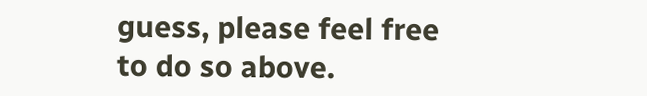guess, please feel free to do so above.